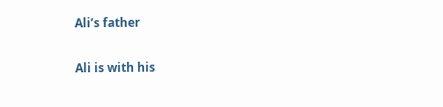Ali’s father

Ali is with his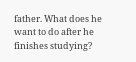father. What does he want to do after he finishes studying?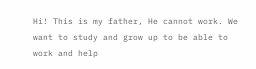Hi! This is my father, He cannot work. We want to study and grow up to be able to work and help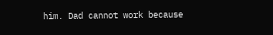him. Dad cannot work because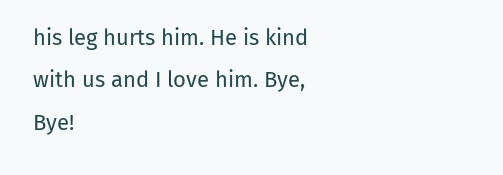his leg hurts him. He is kind with us and I love him. Bye, Bye!